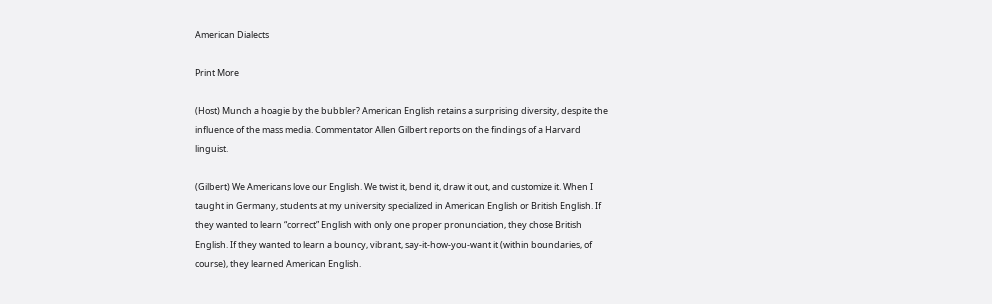American Dialects

Print More

(Host) Munch a hoagie by the bubbler? American English retains a surprising diversity, despite the influence of the mass media. Commentator Allen Gilbert reports on the findings of a Harvard linguist.

(Gilbert) We Americans love our English. We twist it, bend it, draw it out, and customize it. When I taught in Germany, students at my university specialized in American English or British English. If they wanted to learn “correct” English with only one proper pronunciation, they chose British English. If they wanted to learn a bouncy, vibrant, say-it-how-you-want it (within boundaries, of course), they learned American English.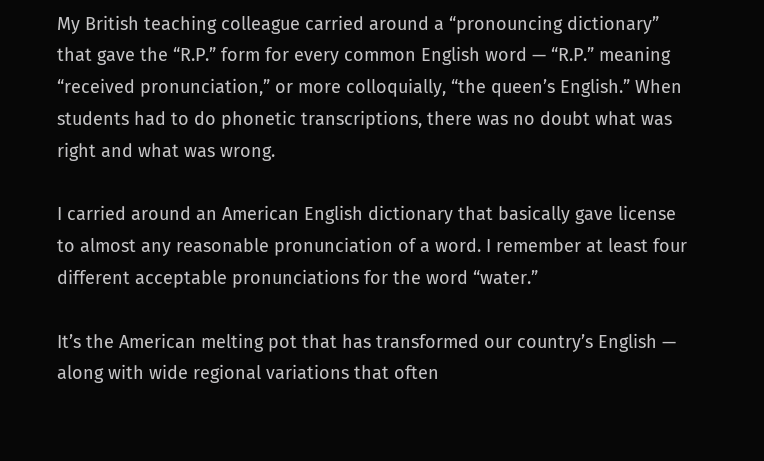My British teaching colleague carried around a “pronouncing dictionary” that gave the “R.P.” form for every common English word — “R.P.” meaning “received pronunciation,” or more colloquially, “the queen’s English.” When students had to do phonetic transcriptions, there was no doubt what was right and what was wrong.

I carried around an American English dictionary that basically gave license to almost any reasonable pronunciation of a word. I remember at least four different acceptable pronunciations for the word “water.”

It’s the American melting pot that has transformed our country’s English — along with wide regional variations that often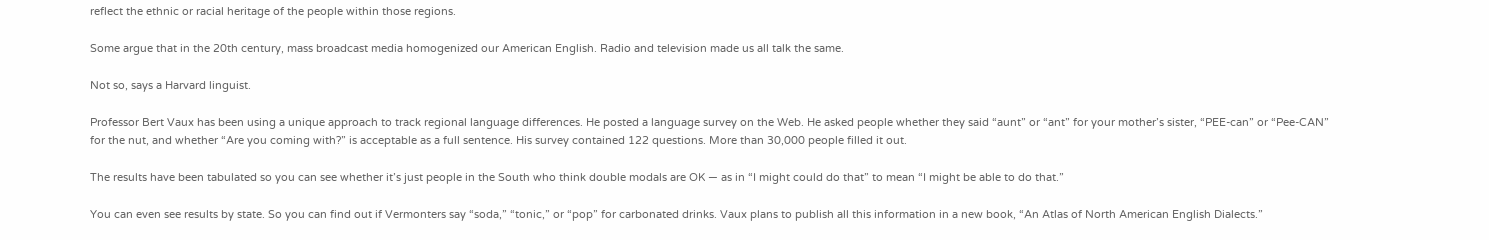reflect the ethnic or racial heritage of the people within those regions.

Some argue that in the 20th century, mass broadcast media homogenized our American English. Radio and television made us all talk the same.

Not so, says a Harvard linguist.

Professor Bert Vaux has been using a unique approach to track regional language differences. He posted a language survey on the Web. He asked people whether they said “aunt” or “ant” for your mother’s sister, “PEE-can” or “Pee-CAN” for the nut, and whether “Are you coming with?” is acceptable as a full sentence. His survey contained 122 questions. More than 30,000 people filled it out.

The results have been tabulated so you can see whether it’s just people in the South who think double modals are OK — as in “I might could do that” to mean “I might be able to do that.”

You can even see results by state. So you can find out if Vermonters say “soda,” “tonic,” or “pop” for carbonated drinks. Vaux plans to publish all this information in a new book, “An Atlas of North American English Dialects.”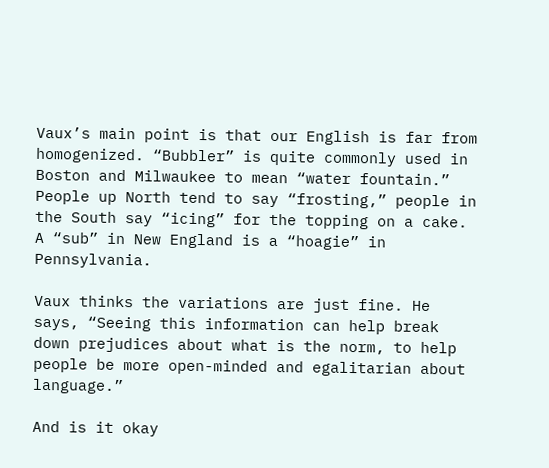Vaux’s main point is that our English is far from homogenized. “Bubbler” is quite commonly used in Boston and Milwaukee to mean “water fountain.” People up North tend to say “frosting,” people in the South say “icing” for the topping on a cake. A “sub” in New England is a “hoagie” in Pennsylvania.

Vaux thinks the variations are just fine. He says, “Seeing this information can help break down prejudices about what is the norm, to help people be more open-minded and egalitarian about language.”

And is it okay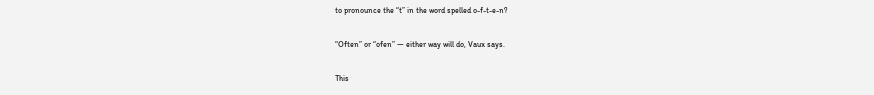to pronounce the “t” in the word spelled o-f-t-e-n?

“Often” or “ofen” — either way will do, Vaux says.

This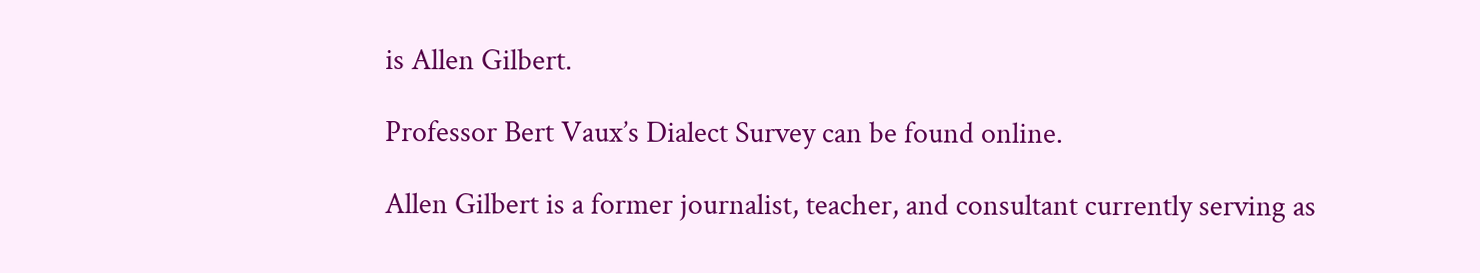is Allen Gilbert.

Professor Bert Vaux’s Dialect Survey can be found online.

Allen Gilbert is a former journalist, teacher, and consultant currently serving as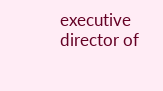executive director of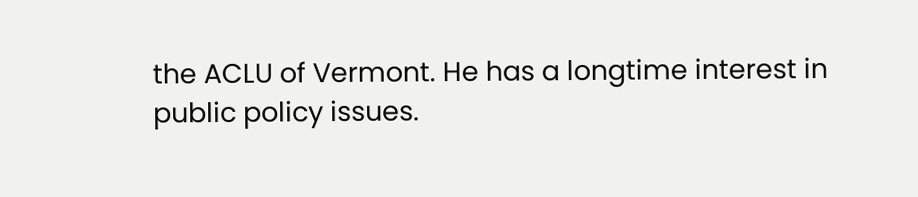the ACLU of Vermont. He has a longtime interest in public policy issues.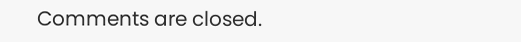Comments are closed.